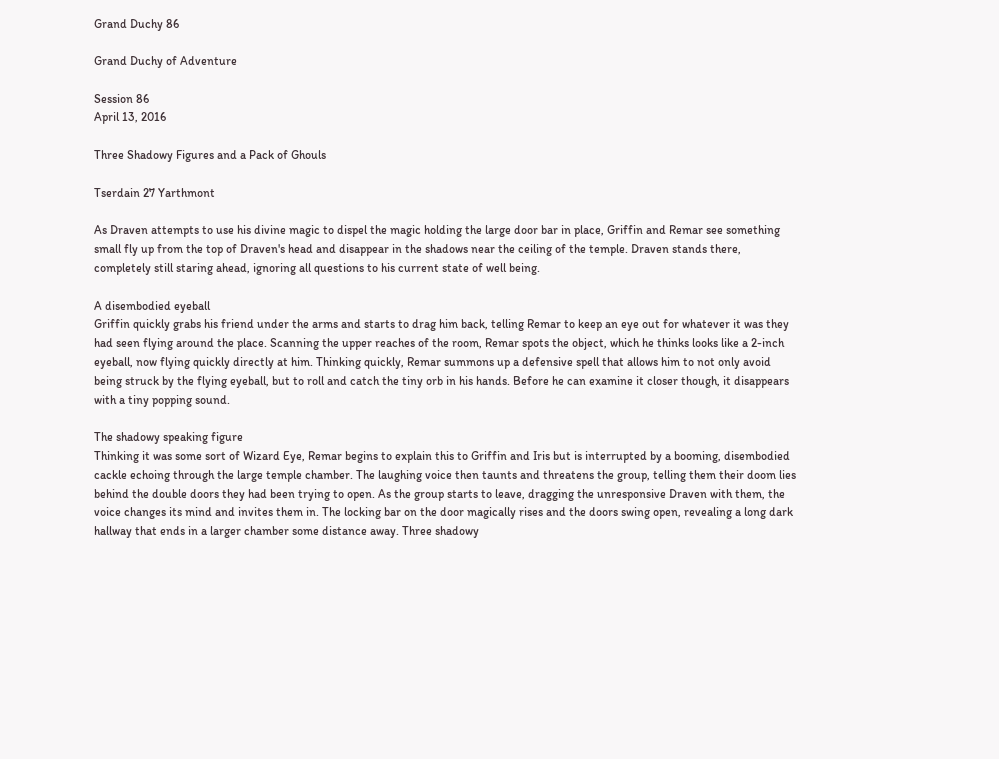Grand Duchy 86

Grand Duchy of Adventure

Session 86
April 13, 2016

Three Shadowy Figures and a Pack of Ghouls

Tserdain 27 Yarthmont

As Draven attempts to use his divine magic to dispel the magic holding the large door bar in place, Griffin and Remar see something small fly up from the top of Draven's head and disappear in the shadows near the ceiling of the temple. Draven stands there, completely still staring ahead, ignoring all questions to his current state of well being.

A disembodied eyeball
Griffin quickly grabs his friend under the arms and starts to drag him back, telling Remar to keep an eye out for whatever it was they had seen flying around the place. Scanning the upper reaches of the room, Remar spots the object, which he thinks looks like a 2-inch eyeball, now flying quickly directly at him. Thinking quickly, Remar summons up a defensive spell that allows him to not only avoid being struck by the flying eyeball, but to roll and catch the tiny orb in his hands. Before he can examine it closer though, it disappears with a tiny popping sound.

The shadowy speaking figure
Thinking it was some sort of Wizard Eye, Remar begins to explain this to Griffin and Iris but is interrupted by a booming, disembodied cackle echoing through the large temple chamber. The laughing voice then taunts and threatens the group, telling them their doom lies behind the double doors they had been trying to open. As the group starts to leave, dragging the unresponsive Draven with them, the voice changes its mind and invites them in. The locking bar on the door magically rises and the doors swing open, revealing a long dark hallway that ends in a larger chamber some distance away. Three shadowy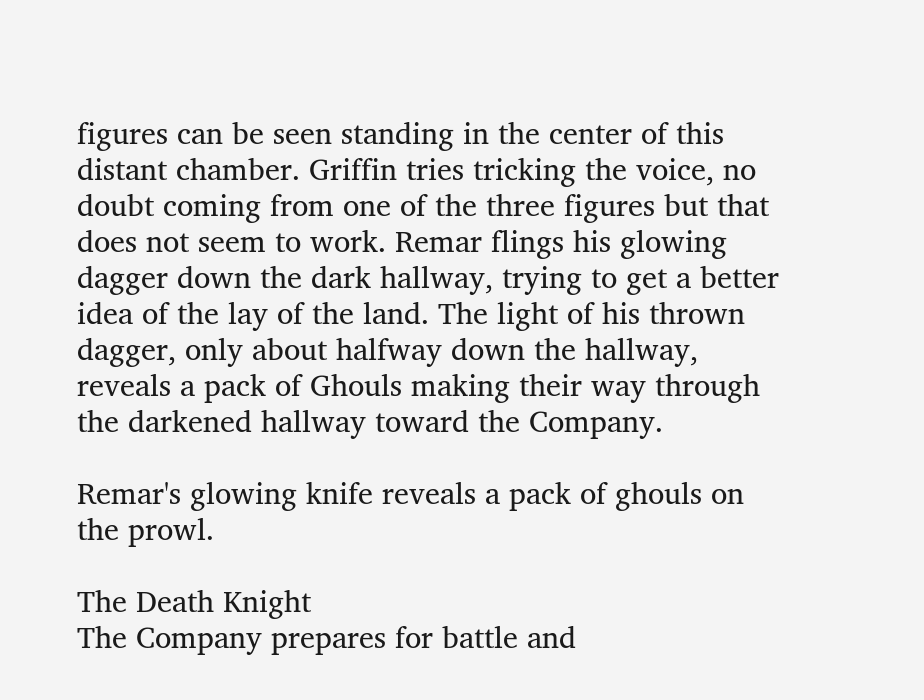figures can be seen standing in the center of this distant chamber. Griffin tries tricking the voice, no doubt coming from one of the three figures but that does not seem to work. Remar flings his glowing dagger down the dark hallway, trying to get a better idea of the lay of the land. The light of his thrown dagger, only about halfway down the hallway, reveals a pack of Ghouls making their way through the darkened hallway toward the Company.

Remar's glowing knife reveals a pack of ghouls on the prowl.

The Death Knight
The Company prepares for battle and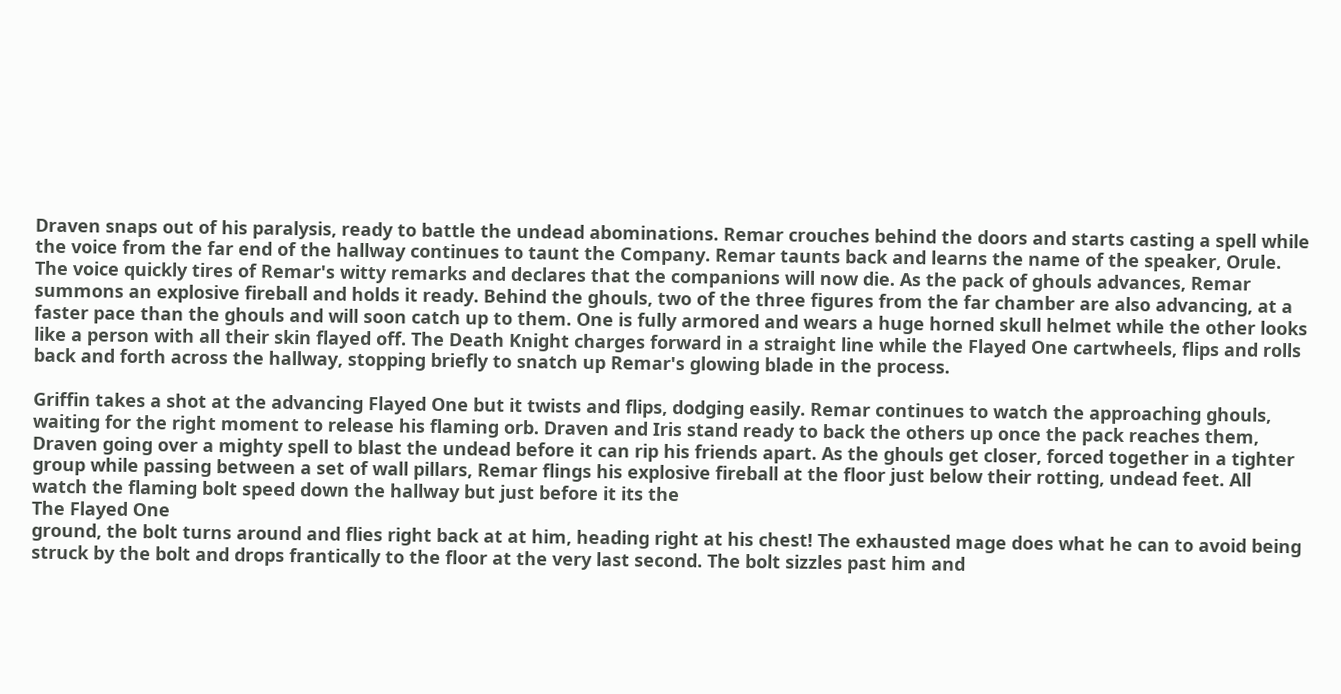Draven snaps out of his paralysis, ready to battle the undead abominations. Remar crouches behind the doors and starts casting a spell while the voice from the far end of the hallway continues to taunt the Company. Remar taunts back and learns the name of the speaker, Orule. The voice quickly tires of Remar's witty remarks and declares that the companions will now die. As the pack of ghouls advances, Remar summons an explosive fireball and holds it ready. Behind the ghouls, two of the three figures from the far chamber are also advancing, at a faster pace than the ghouls and will soon catch up to them. One is fully armored and wears a huge horned skull helmet while the other looks like a person with all their skin flayed off. The Death Knight charges forward in a straight line while the Flayed One cartwheels, flips and rolls back and forth across the hallway, stopping briefly to snatch up Remar's glowing blade in the process.

Griffin takes a shot at the advancing Flayed One but it twists and flips, dodging easily. Remar continues to watch the approaching ghouls, waiting for the right moment to release his flaming orb. Draven and Iris stand ready to back the others up once the pack reaches them, Draven going over a mighty spell to blast the undead before it can rip his friends apart. As the ghouls get closer, forced together in a tighter group while passing between a set of wall pillars, Remar flings his explosive fireball at the floor just below their rotting, undead feet. All watch the flaming bolt speed down the hallway but just before it its the
The Flayed One
ground, the bolt turns around and flies right back at at him, heading right at his chest! The exhausted mage does what he can to avoid being struck by the bolt and drops frantically to the floor at the very last second. The bolt sizzles past him and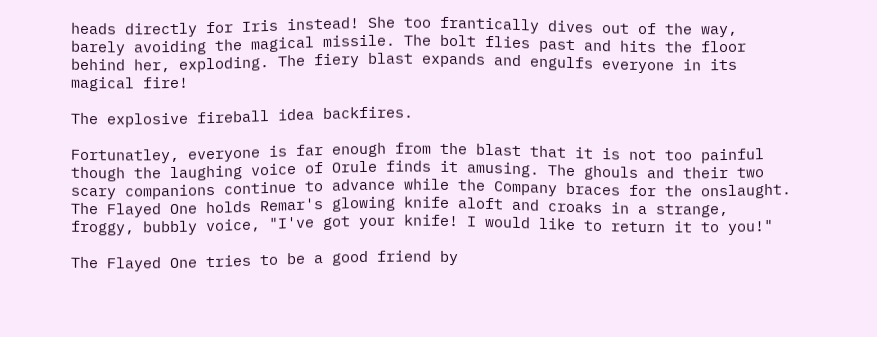heads directly for Iris instead! She too frantically dives out of the way, barely avoiding the magical missile. The bolt flies past and hits the floor behind her, exploding. The fiery blast expands and engulfs everyone in its magical fire!

The explosive fireball idea backfires.

Fortunatley, everyone is far enough from the blast that it is not too painful though the laughing voice of Orule finds it amusing. The ghouls and their two scary companions continue to advance while the Company braces for the onslaught. The Flayed One holds Remar's glowing knife aloft and croaks in a strange, froggy, bubbly voice, "I've got your knife! I would like to return it to you!"

The Flayed One tries to be a good friend by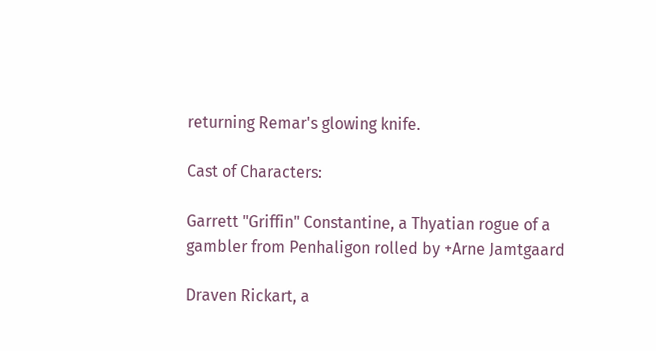returning Remar's glowing knife.

Cast of Characters:

Garrett "Griffin" Constantine, a Thyatian rogue of a gambler from Penhaligon rolled by +Arne Jamtgaard

Draven Rickart, a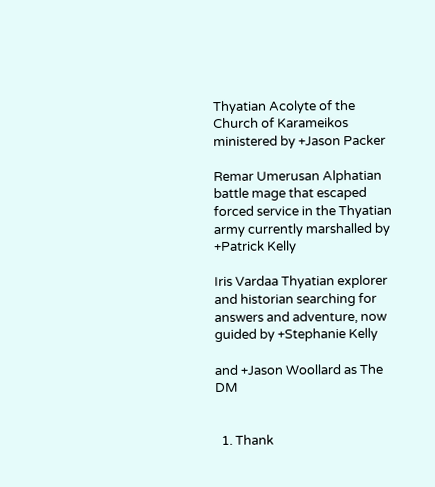Thyatian Acolyte of the Church of Karameikos ministered by +Jason Packer

Remar Umerusan Alphatian battle mage that escaped forced service in the Thyatian army currently marshalled by +Patrick Kelly

Iris Vardaa Thyatian explorer and historian searching for answers and adventure, now guided by +Stephanie Kelly

and +Jason Woollard as The DM


  1. Thank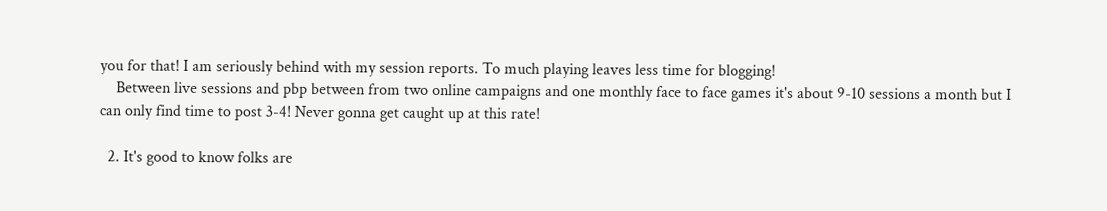you for that! I am seriously behind with my session reports. To much playing leaves less time for blogging!
    Between live sessions and pbp between from two online campaigns and one monthly face to face games it's about 9-10 sessions a month but I can only find time to post 3-4! Never gonna get caught up at this rate!

  2. It's good to know folks are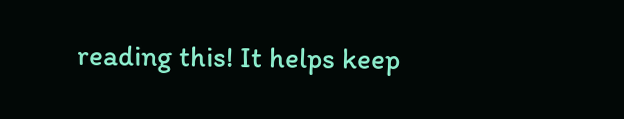reading this! It helps keep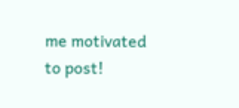me motivated to post!